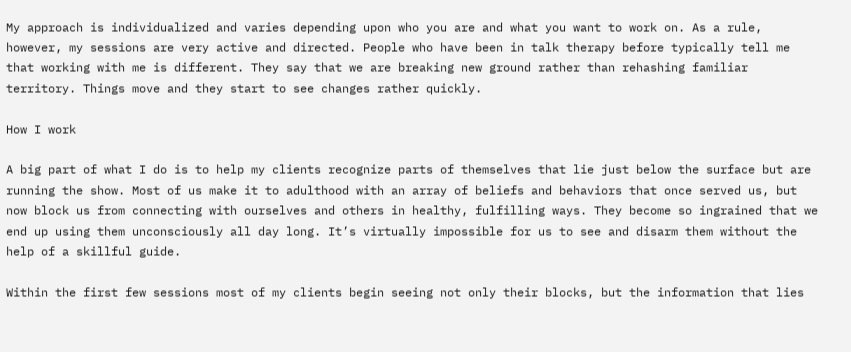My approach is individualized and varies depending upon who you are and what you want to work on. As a rule, however, my sessions are very active and directed. People who have been in talk therapy before typically tell me that working with me is different. They say that we are breaking new ground rather than rehashing familiar territory. Things move and they start to see changes rather quickly.

How I work

A big part of what I do is to help my clients recognize parts of themselves that lie just below the surface but are running the show. Most of us make it to adulthood with an array of beliefs and behaviors that once served us, but now block us from connecting with ourselves and others in healthy, fulfilling ways. They become so ingrained that we end up using them unconsciously all day long. It’s virtually impossible for us to see and disarm them without the help of a skillful guide.

Within the first few sessions most of my clients begin seeing not only their blocks, but the information that lies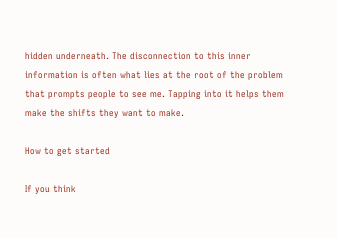hidden underneath. The disconnection to this inner information is often what lies at the root of the problem that prompts people to see me. Tapping into it helps them make the shifts they want to make.

How to get started

If you think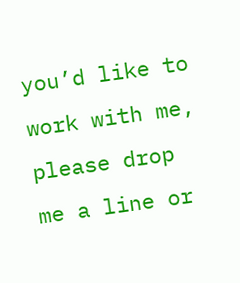you’d like to work with me, please drop me a line or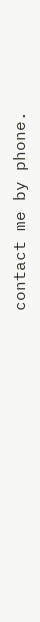contact me by phone.